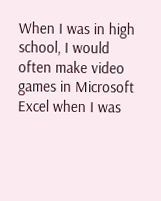When I was in high school, I would often make video games in Microsoft Excel when I was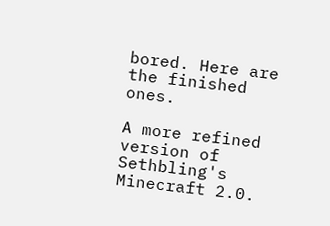bored. Here are the finished ones.

A more refined version of Sethbling's Minecraft 2.0.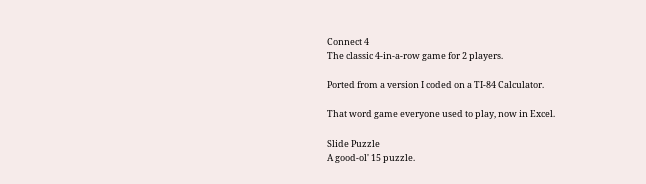Connect 4
The classic 4-in-a-row game for 2 players.

Ported from a version I coded on a TI-84 Calculator.

That word game everyone used to play, now in Excel.

Slide Puzzle
A good-ol' 15 puzzle.